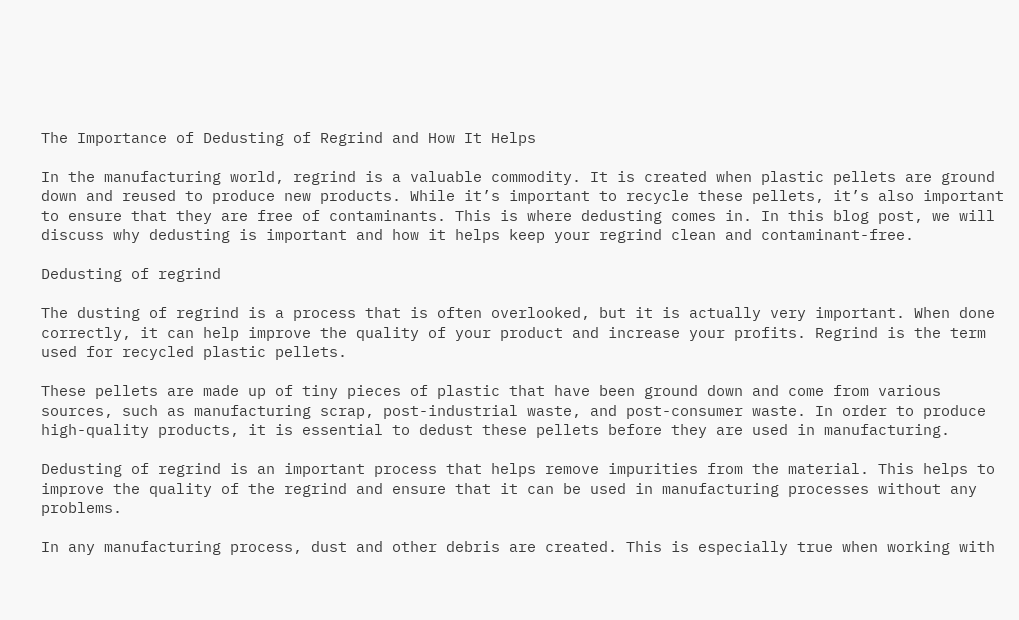The Importance of Dedusting of Regrind and How It Helps

In the manufacturing world, regrind is a valuable commodity. It is created when plastic pellets are ground down and reused to produce new products. While it’s important to recycle these pellets, it’s also important to ensure that they are free of contaminants. This is where dedusting comes in. In this blog post, we will discuss why dedusting is important and how it helps keep your regrind clean and contaminant-free.

Dedusting of regrind

The dusting of regrind is a process that is often overlooked, but it is actually very important. When done correctly, it can help improve the quality of your product and increase your profits. Regrind is the term used for recycled plastic pellets.

These pellets are made up of tiny pieces of plastic that have been ground down and come from various sources, such as manufacturing scrap, post-industrial waste, and post-consumer waste. In order to produce high-quality products, it is essential to dedust these pellets before they are used in manufacturing.

Dedusting of regrind is an important process that helps remove impurities from the material. This helps to improve the quality of the regrind and ensure that it can be used in manufacturing processes without any problems.

In any manufacturing process, dust and other debris are created. This is especially true when working with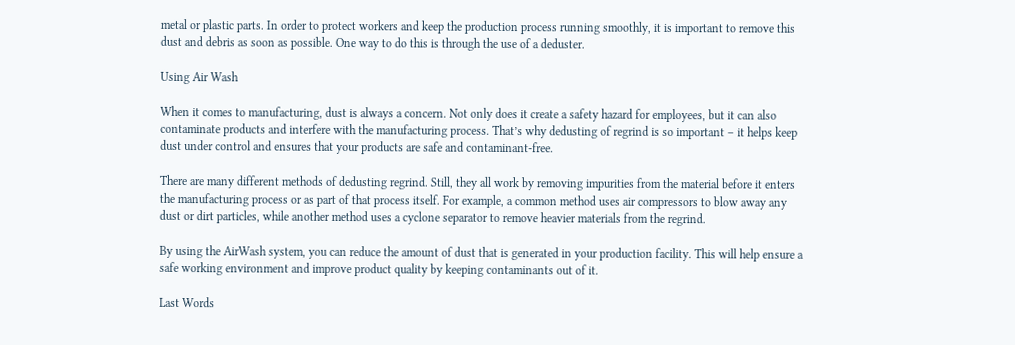metal or plastic parts. In order to protect workers and keep the production process running smoothly, it is important to remove this dust and debris as soon as possible. One way to do this is through the use of a deduster.

Using Air Wash

When it comes to manufacturing, dust is always a concern. Not only does it create a safety hazard for employees, but it can also contaminate products and interfere with the manufacturing process. That’s why dedusting of regrind is so important – it helps keep dust under control and ensures that your products are safe and contaminant-free.

There are many different methods of dedusting regrind. Still, they all work by removing impurities from the material before it enters the manufacturing process or as part of that process itself. For example, a common method uses air compressors to blow away any dust or dirt particles, while another method uses a cyclone separator to remove heavier materials from the regrind.

By using the AirWash system, you can reduce the amount of dust that is generated in your production facility. This will help ensure a safe working environment and improve product quality by keeping contaminants out of it.

Last Words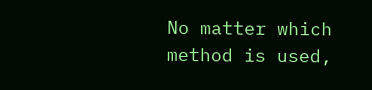No matter which method is used,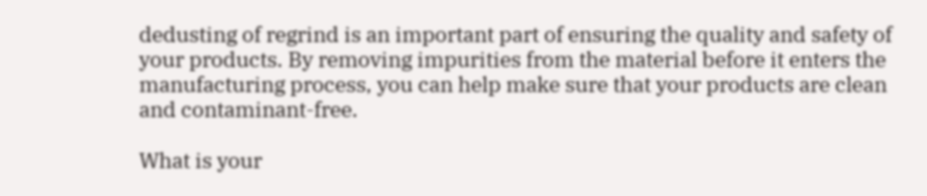dedusting of regrind is an important part of ensuring the quality and safety of your products. By removing impurities from the material before it enters the manufacturing process, you can help make sure that your products are clean and contaminant-free.

What is your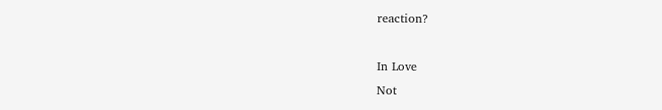reaction?

In Love
Not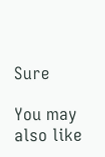Sure

You may also like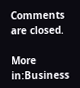Comments are closed.

More in:Business